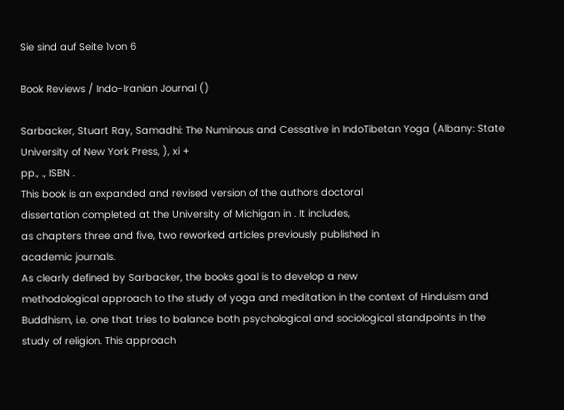Sie sind auf Seite 1von 6

Book Reviews / Indo-Iranian Journal ()

Sarbacker, Stuart Ray, Samadhi: The Numinous and Cessative in IndoTibetan Yoga (Albany: State University of New York Press, ), xi +
pp., ., ISBN .
This book is an expanded and revised version of the authors doctoral
dissertation completed at the University of Michigan in . It includes,
as chapters three and five, two reworked articles previously published in
academic journals.
As clearly defined by Sarbacker, the books goal is to develop a new
methodological approach to the study of yoga and meditation in the context of Hinduism and Buddhism, i.e. one that tries to balance both psychological and sociological standpoints in the study of religion. This approach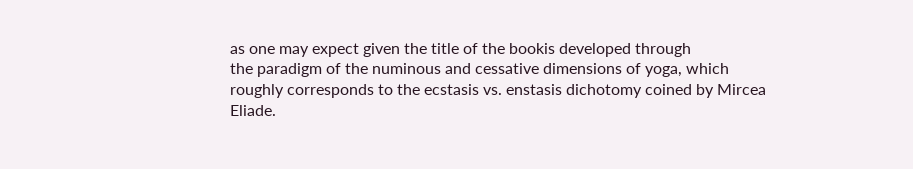as one may expect given the title of the bookis developed through
the paradigm of the numinous and cessative dimensions of yoga, which
roughly corresponds to the ecstasis vs. enstasis dichotomy coined by Mircea
Eliade.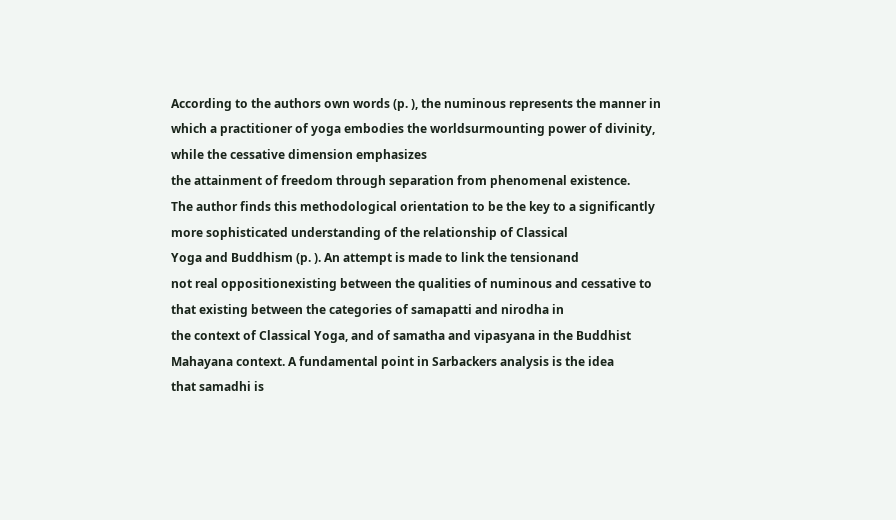According to the authors own words (p. ), the numinous represents the manner in which a practitioner of yoga embodies the worldsurmounting power of divinity, while the cessative dimension emphasizes
the attainment of freedom through separation from phenomenal existence.
The author finds this methodological orientation to be the key to a significantly more sophisticated understanding of the relationship of Classical
Yoga and Buddhism (p. ). An attempt is made to link the tensionand
not real oppositionexisting between the qualities of numinous and cessative to that existing between the categories of samapatti and nirodha in
the context of Classical Yoga, and of samatha and vipasyana in the Buddhist
Mahayana context. A fundamental point in Sarbackers analysis is the idea
that samadhi is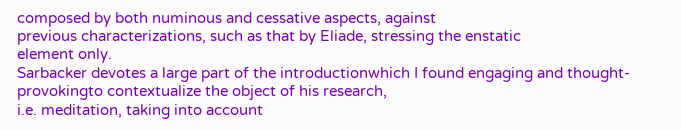composed by both numinous and cessative aspects, against
previous characterizations, such as that by Eliade, stressing the enstatic
element only.
Sarbacker devotes a large part of the introductionwhich I found engaging and thought-provokingto contextualize the object of his research,
i.e. meditation, taking into account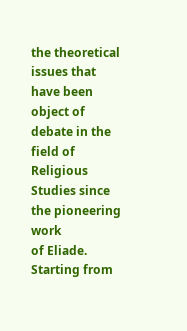the theoretical issues that have been
object of debate in the field of Religious Studies since the pioneering work
of Eliade. Starting from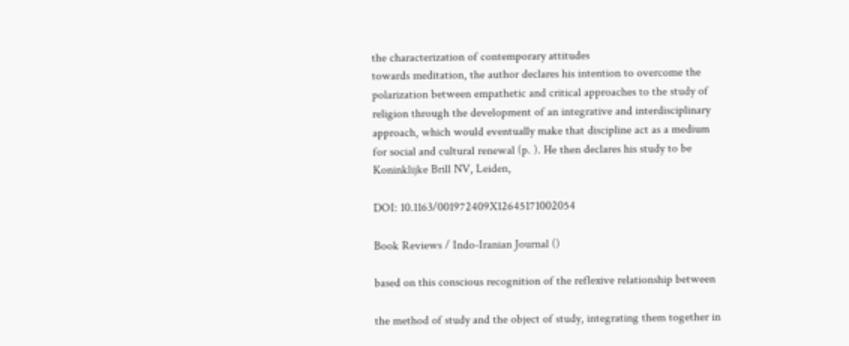the characterization of contemporary attitudes
towards meditation, the author declares his intention to overcome the
polarization between empathetic and critical approaches to the study of
religion through the development of an integrative and interdisciplinary
approach, which would eventually make that discipline act as a medium
for social and cultural renewal (p. ). He then declares his study to be
Koninklijke Brill NV, Leiden,

DOI: 10.1163/001972409X12645171002054

Book Reviews / Indo-Iranian Journal ()

based on this conscious recognition of the reflexive relationship between

the method of study and the object of study, integrating them together in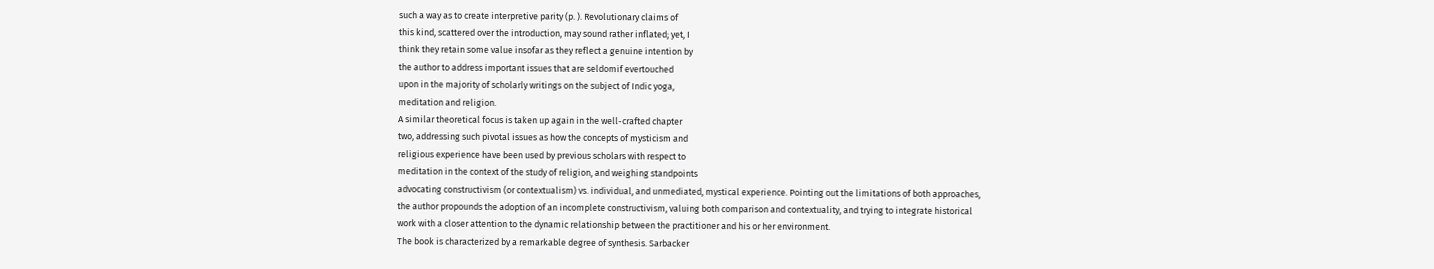such a way as to create interpretive parity (p. ). Revolutionary claims of
this kind, scattered over the introduction, may sound rather inflated; yet, I
think they retain some value insofar as they reflect a genuine intention by
the author to address important issues that are seldomif evertouched
upon in the majority of scholarly writings on the subject of Indic yoga,
meditation and religion.
A similar theoretical focus is taken up again in the well-crafted chapter
two, addressing such pivotal issues as how the concepts of mysticism and
religious experience have been used by previous scholars with respect to
meditation in the context of the study of religion, and weighing standpoints
advocating constructivism (or contextualism) vs. individual, and unmediated, mystical experience. Pointing out the limitations of both approaches,
the author propounds the adoption of an incomplete constructivism, valuing both comparison and contextuality, and trying to integrate historical
work with a closer attention to the dynamic relationship between the practitioner and his or her environment.
The book is characterized by a remarkable degree of synthesis. Sarbacker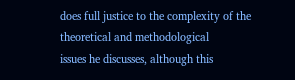does full justice to the complexity of the theoretical and methodological
issues he discusses, although this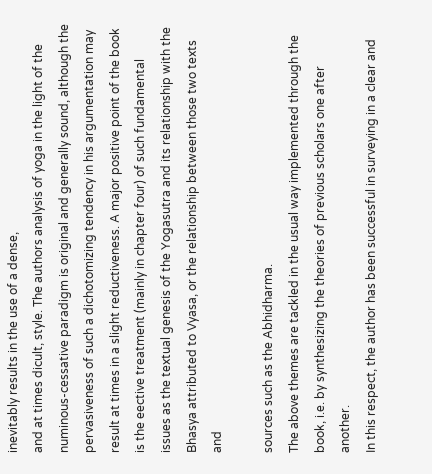inevitably results in the use of a dense,
and at times dicult, style. The authors analysis of yoga in the light of the
numinous-cessative paradigm is original and generally sound, although the
pervasiveness of such a dichotomizing tendency in his argumentation may
result at times in a slight reductiveness. A major positive point of the book
is the eective treatment (mainly in chapter four) of such fundamental
issues as the textual genesis of the Yogasutra and its relationship with the
Bhasya attributed to Vyasa, or the relationship between those two texts and

sources such as the Abhidharma.
The above themes are tackled in the usual way implemented through the
book, i.e. by synthesizing the theories of previous scholars one after another.
In this respect, the author has been successful in surveying in a clear and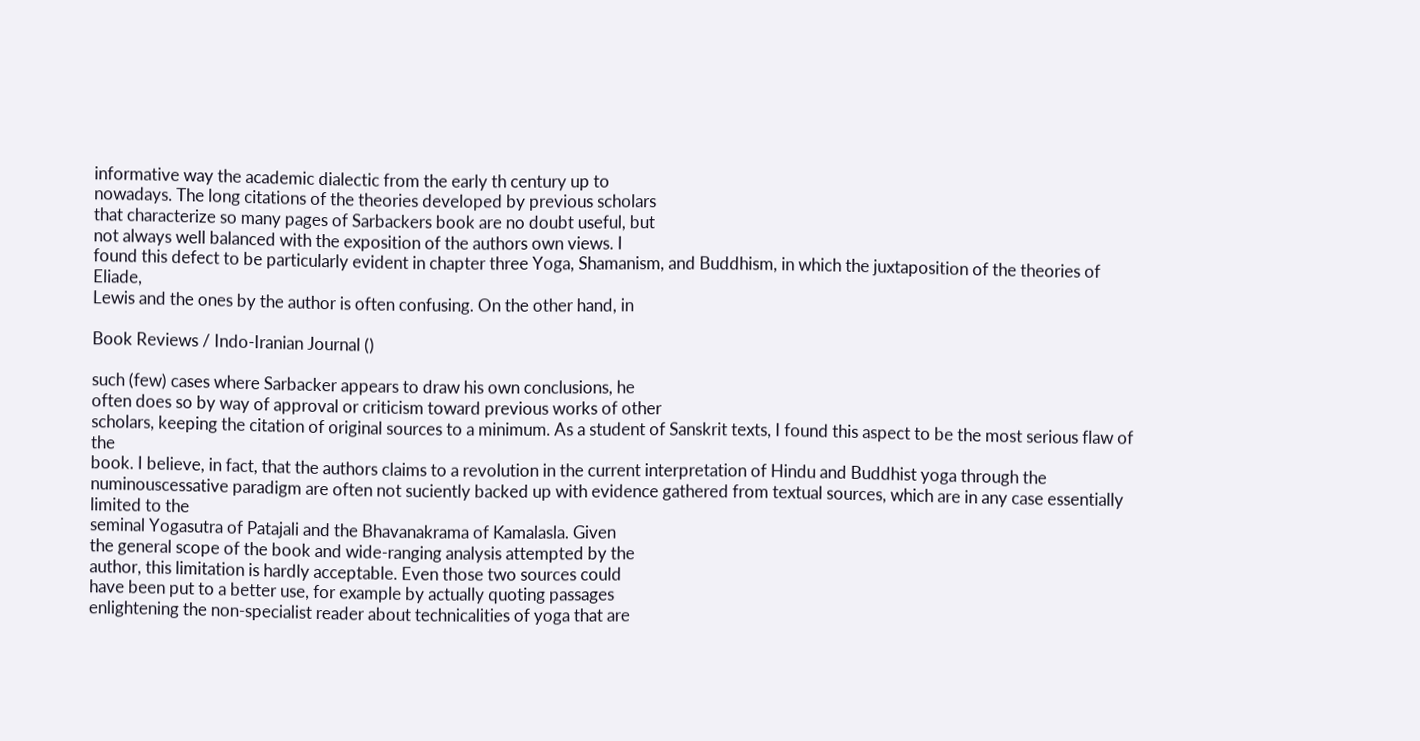informative way the academic dialectic from the early th century up to
nowadays. The long citations of the theories developed by previous scholars
that characterize so many pages of Sarbackers book are no doubt useful, but
not always well balanced with the exposition of the authors own views. I
found this defect to be particularly evident in chapter three Yoga, Shamanism, and Buddhism, in which the juxtaposition of the theories of Eliade,
Lewis and the ones by the author is often confusing. On the other hand, in

Book Reviews / Indo-Iranian Journal ()

such (few) cases where Sarbacker appears to draw his own conclusions, he
often does so by way of approval or criticism toward previous works of other
scholars, keeping the citation of original sources to a minimum. As a student of Sanskrit texts, I found this aspect to be the most serious flaw of the
book. I believe, in fact, that the authors claims to a revolution in the current interpretation of Hindu and Buddhist yoga through the numinouscessative paradigm are often not suciently backed up with evidence gathered from textual sources, which are in any case essentially limited to the
seminal Yogasutra of Patajali and the Bhavanakrama of Kamalasla. Given
the general scope of the book and wide-ranging analysis attempted by the
author, this limitation is hardly acceptable. Even those two sources could
have been put to a better use, for example by actually quoting passages
enlightening the non-specialist reader about technicalities of yoga that are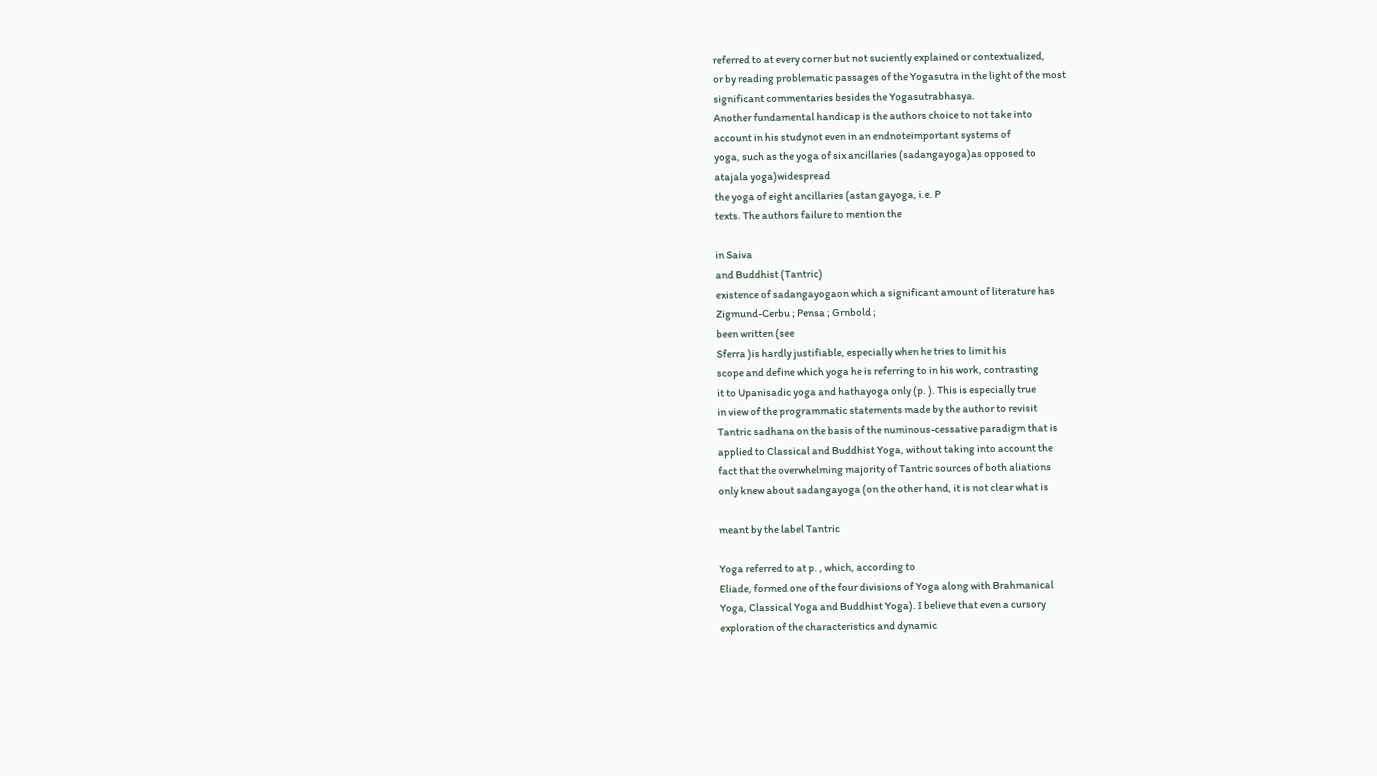referred to at every corner but not suciently explained or contextualized,
or by reading problematic passages of the Yogasutra in the light of the most
significant commentaries besides the Yogasutrabhasya.
Another fundamental handicap is the authors choice to not take into
account in his studynot even in an endnoteimportant systems of
yoga, such as the yoga of six ancillaries (sadangayoga)as opposed to
atajala yoga)widespread
the yoga of eight ancillaries (astan gayoga, i.e. P
texts. The authors failure to mention the

in Saiva
and Buddhist (Tantric)
existence of sadangayogaon which a significant amount of literature has
Zigmund-Cerbu ; Pensa ; Grnbold ;
been written (see
Sferra )is hardly justifiable, especially when he tries to limit his
scope and define which yoga he is referring to in his work, contrasting
it to Upanisadic yoga and hathayoga only (p. ). This is especially true
in view of the programmatic statements made by the author to revisit
Tantric sadhana on the basis of the numinous-cessative paradigm that is
applied to Classical and Buddhist Yoga, without taking into account the
fact that the overwhelming majority of Tantric sources of both aliations
only knew about sadangayoga (on the other hand, it is not clear what is

meant by the label Tantric

Yoga referred to at p. , which, according to
Eliade, formed one of the four divisions of Yoga along with Brahmanical
Yoga, Classical Yoga and Buddhist Yoga). I believe that even a cursory
exploration of the characteristics and dynamic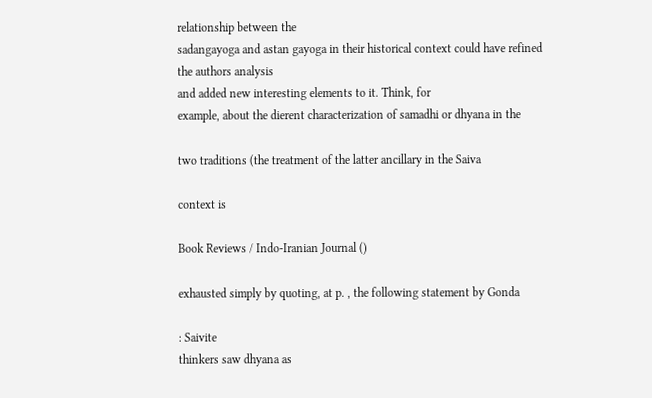relationship between the
sadangayoga and astan gayoga in their historical context could have refined
the authors analysis
and added new interesting elements to it. Think, for
example, about the dierent characterization of samadhi or dhyana in the

two traditions (the treatment of the latter ancillary in the Saiva

context is

Book Reviews / Indo-Iranian Journal ()

exhausted simply by quoting, at p. , the following statement by Gonda

: Saivite
thinkers saw dhyana as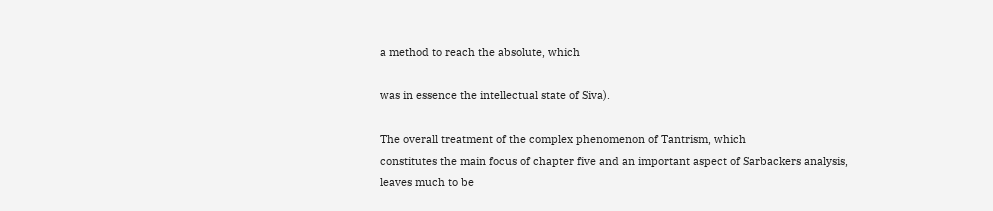a method to reach the absolute, which

was in essence the intellectual state of Siva).

The overall treatment of the complex phenomenon of Tantrism, which
constitutes the main focus of chapter five and an important aspect of Sarbackers analysis, leaves much to be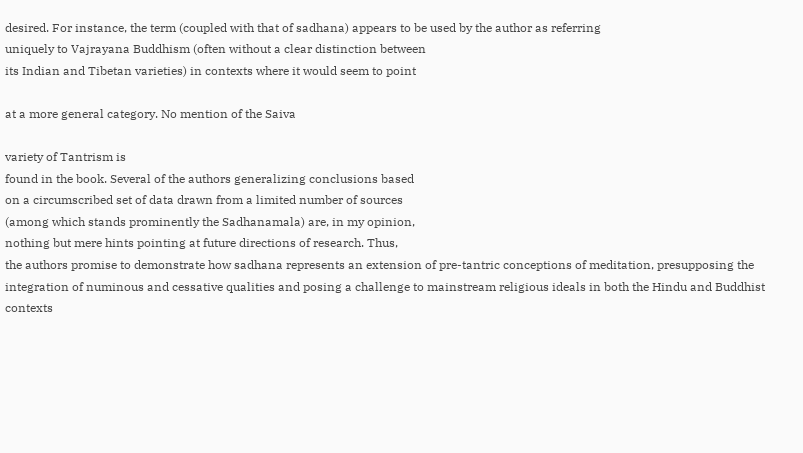desired. For instance, the term (coupled with that of sadhana) appears to be used by the author as referring
uniquely to Vajrayana Buddhism (often without a clear distinction between
its Indian and Tibetan varieties) in contexts where it would seem to point

at a more general category. No mention of the Saiva

variety of Tantrism is
found in the book. Several of the authors generalizing conclusions based
on a circumscribed set of data drawn from a limited number of sources
(among which stands prominently the Sadhanamala) are, in my opinion,
nothing but mere hints pointing at future directions of research. Thus,
the authors promise to demonstrate how sadhana represents an extension of pre-tantric conceptions of meditation, presupposing the integration of numinous and cessative qualities and posing a challenge to mainstream religious ideals in both the Hindu and Buddhist contexts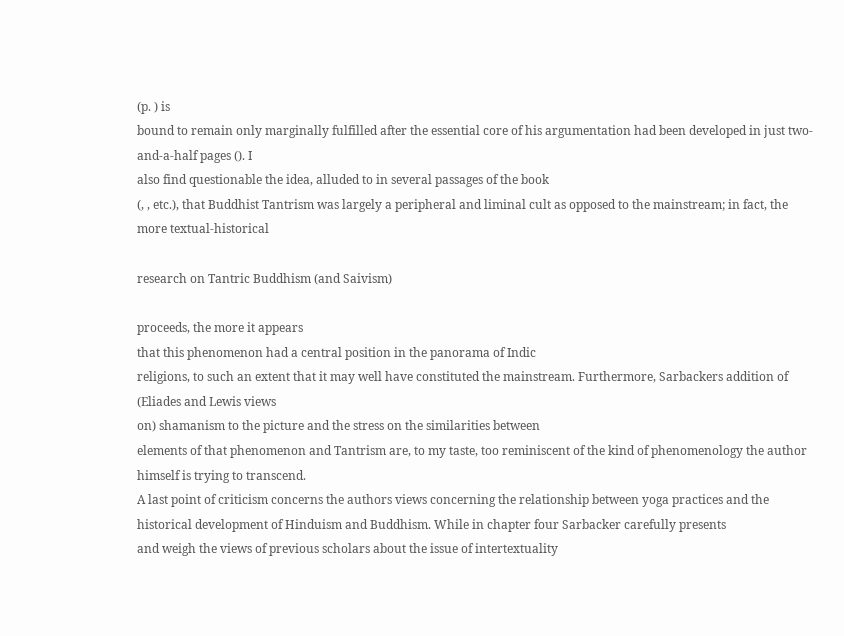(p. ) is
bound to remain only marginally fulfilled after the essential core of his argumentation had been developed in just two-and-a-half pages (). I
also find questionable the idea, alluded to in several passages of the book
(, , etc.), that Buddhist Tantrism was largely a peripheral and liminal cult as opposed to the mainstream; in fact, the more textual-historical

research on Tantric Buddhism (and Saivism)

proceeds, the more it appears
that this phenomenon had a central position in the panorama of Indic
religions, to such an extent that it may well have constituted the mainstream. Furthermore, Sarbackers addition of (Eliades and Lewis views
on) shamanism to the picture and the stress on the similarities between
elements of that phenomenon and Tantrism are, to my taste, too reminiscent of the kind of phenomenology the author himself is trying to transcend.
A last point of criticism concerns the authors views concerning the relationship between yoga practices and the historical development of Hinduism and Buddhism. While in chapter four Sarbacker carefully presents
and weigh the views of previous scholars about the issue of intertextuality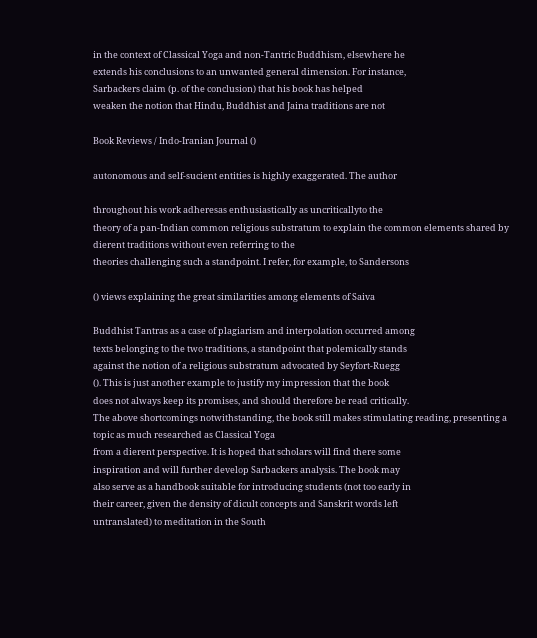in the context of Classical Yoga and non-Tantric Buddhism, elsewhere he
extends his conclusions to an unwanted general dimension. For instance,
Sarbackers claim (p. of the conclusion) that his book has helped
weaken the notion that Hindu, Buddhist and Jaina traditions are not

Book Reviews / Indo-Iranian Journal ()

autonomous and self-sucient entities is highly exaggerated. The author

throughout his work adheresas enthusiastically as uncriticallyto the
theory of a pan-Indian common religious substratum to explain the common elements shared by dierent traditions without even referring to the
theories challenging such a standpoint. I refer, for example, to Sandersons

() views explaining the great similarities among elements of Saiva

Buddhist Tantras as a case of plagiarism and interpolation occurred among
texts belonging to the two traditions, a standpoint that polemically stands
against the notion of a religious substratum advocated by Seyfort-Ruegg
(). This is just another example to justify my impression that the book
does not always keep its promises, and should therefore be read critically.
The above shortcomings notwithstanding, the book still makes stimulating reading, presenting a topic as much researched as Classical Yoga
from a dierent perspective. It is hoped that scholars will find there some
inspiration and will further develop Sarbackers analysis. The book may
also serve as a handbook suitable for introducing students (not too early in
their career, given the density of dicult concepts and Sanskrit words left
untranslated) to meditation in the South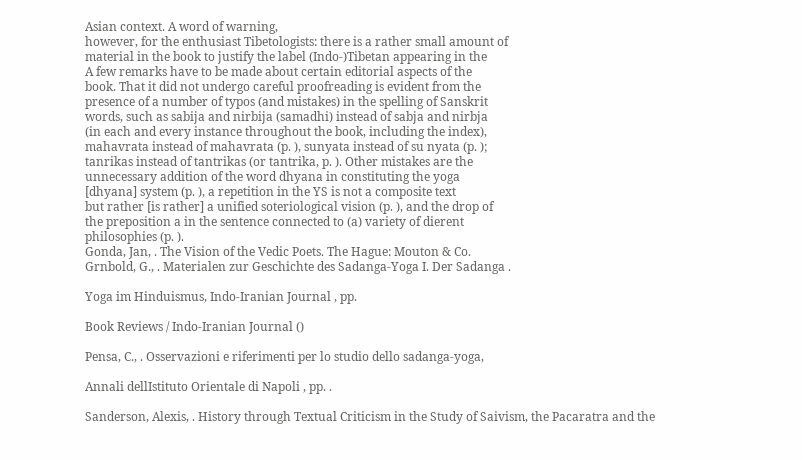Asian context. A word of warning,
however, for the enthusiast Tibetologists: there is a rather small amount of
material in the book to justify the label (Indo-)Tibetan appearing in the
A few remarks have to be made about certain editorial aspects of the
book. That it did not undergo careful proofreading is evident from the
presence of a number of typos (and mistakes) in the spelling of Sanskrit
words, such as sabija and nirbija (samadhi) instead of sabja and nirbja
(in each and every instance throughout the book, including the index),
mahavrata instead of mahavrata (p. ), sunyata instead of su nyata (p. );
tanrikas instead of tantrikas (or tantrika, p. ). Other mistakes are the
unnecessary addition of the word dhyana in constituting the yoga
[dhyana] system (p. ), a repetition in the YS is not a composite text
but rather [is rather] a unified soteriological vision (p. ), and the drop of
the preposition a in the sentence connected to (a) variety of dierent
philosophies (p. ).
Gonda, Jan, . The Vision of the Vedic Poets. The Hague: Mouton & Co.
Grnbold, G., . Materialen zur Geschichte des Sadanga-Yoga I. Der Sadanga .

Yoga im Hinduismus, Indo-Iranian Journal , pp.

Book Reviews / Indo-Iranian Journal ()

Pensa, C., . Osservazioni e riferimenti per lo studio dello sadanga-yoga,

Annali dellIstituto Orientale di Napoli , pp. .

Sanderson, Alexis, . History through Textual Criticism in the Study of Saivism, the Pacaratra and the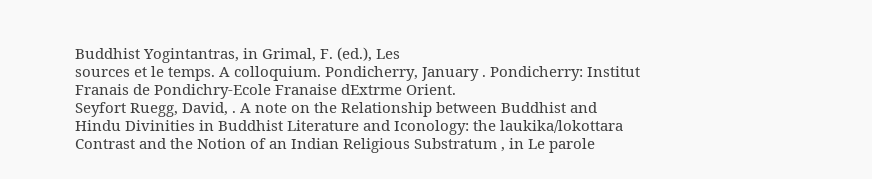Buddhist Yogintantras, in Grimal, F. (ed.), Les
sources et le temps. A colloquium. Pondicherry, January . Pondicherry: Institut Franais de Pondichry-Ecole Franaise dExtrme Orient.
Seyfort Ruegg, David, . A note on the Relationship between Buddhist and
Hindu Divinities in Buddhist Literature and Iconology: the laukika/lokottara
Contrast and the Notion of an Indian Religious Substratum , in Le parole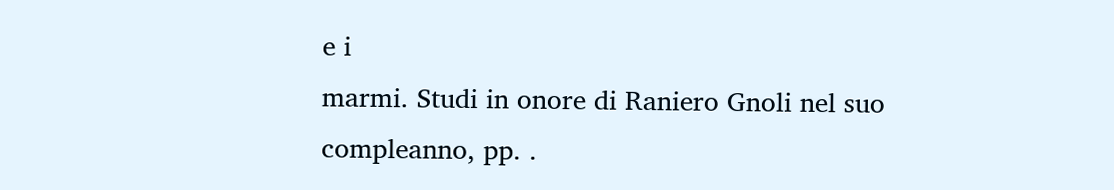e i
marmi. Studi in onore di Raniero Gnoli nel suo compleanno, pp. .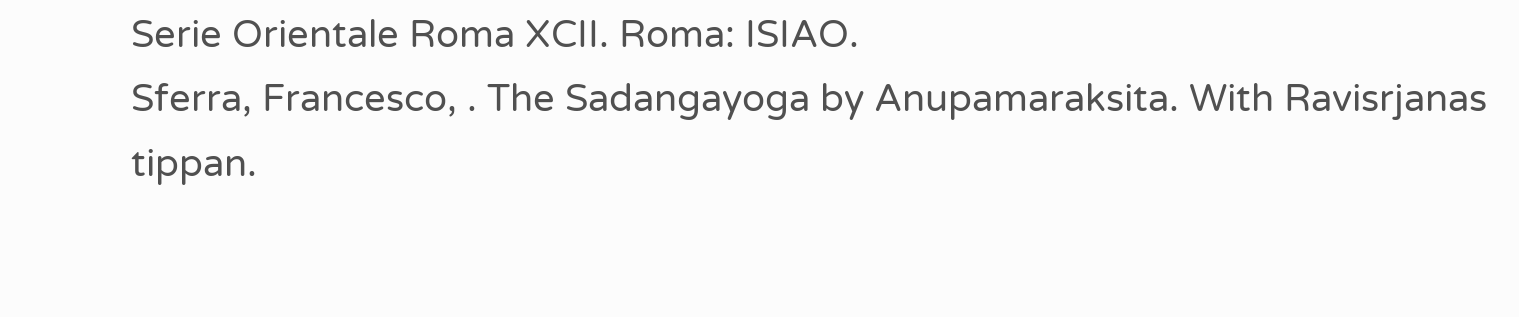Serie Orientale Roma XCII. Roma: ISIAO.
Sferra, Francesco, . The Sadangayoga by Anupamaraksita. With Ravisrjanas
tippan.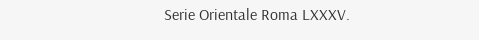Serie Orientale Roma LXXXV.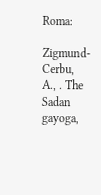Roma:

Zigmund-Cerbu, A., . The Sadan gayoga,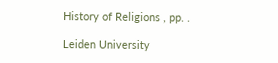History of Religions , pp. .

Leiden University